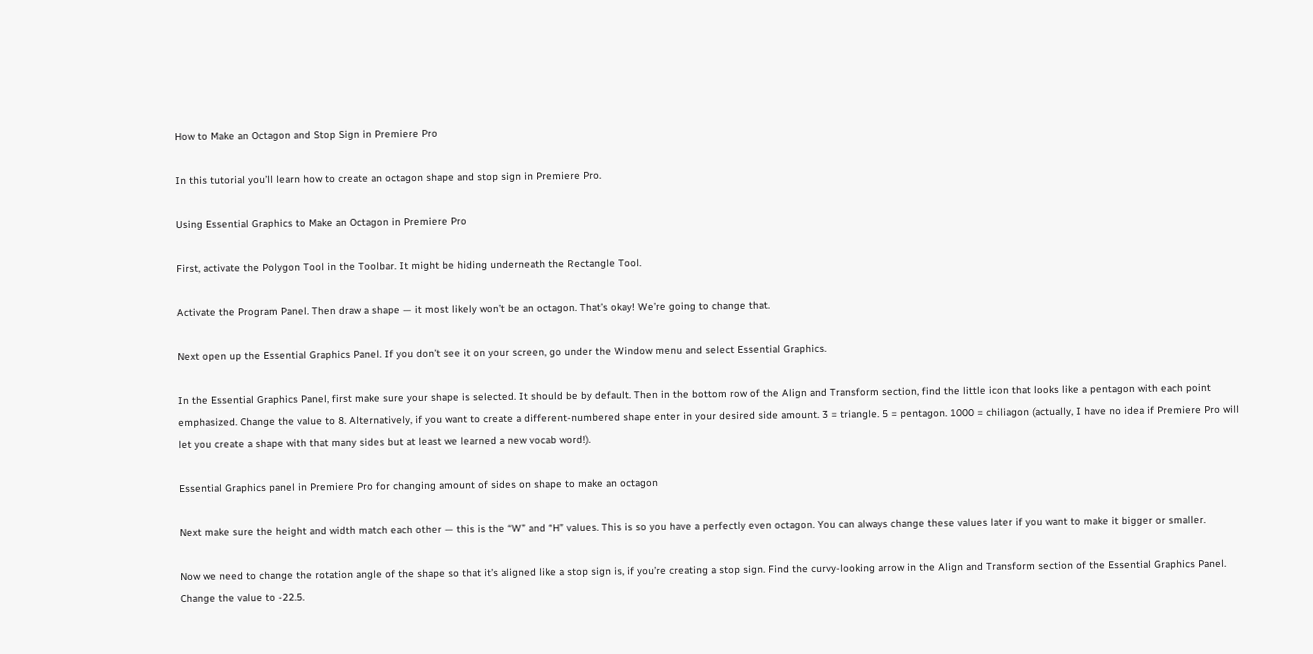How to Make an Octagon and Stop Sign in Premiere Pro

In this tutorial you’ll learn how to create an octagon shape and stop sign in Premiere Pro.

Using Essential Graphics to Make an Octagon in Premiere Pro

First, activate the Polygon Tool in the Toolbar. It might be hiding underneath the Rectangle Tool.

Activate the Program Panel. Then draw a shape — it most likely won’t be an octagon. That’s okay! We’re going to change that.

Next open up the Essential Graphics Panel. If you don’t see it on your screen, go under the Window menu and select Essential Graphics.

In the Essential Graphics Panel, first make sure your shape is selected. It should be by default. Then in the bottom row of the Align and Transform section, find the little icon that looks like a pentagon with each point emphasized. Change the value to 8. Alternatively, if you want to create a different-numbered shape enter in your desired side amount. 3 = triangle. 5 = pentagon. 1000 = chiliagon (actually, I have no idea if Premiere Pro will let you create a shape with that many sides but at least we learned a new vocab word!).

Essential Graphics panel in Premiere Pro for changing amount of sides on shape to make an octagon

Next make sure the height and width match each other — this is the “W” and “H” values. This is so you have a perfectly even octagon. You can always change these values later if you want to make it bigger or smaller.

Now we need to change the rotation angle of the shape so that it’s aligned like a stop sign is, if you’re creating a stop sign. Find the curvy-looking arrow in the Align and Transform section of the Essential Graphics Panel. Change the value to -22.5.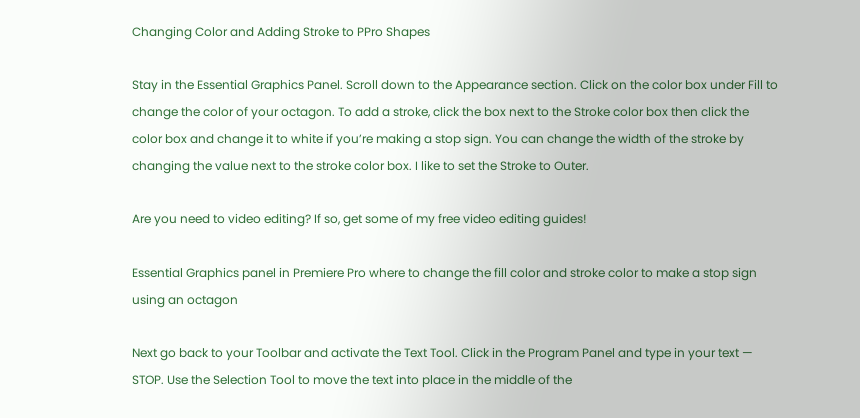Changing Color and Adding Stroke to PPro Shapes

Stay in the Essential Graphics Panel. Scroll down to the Appearance section. Click on the color box under Fill to change the color of your octagon. To add a stroke, click the box next to the Stroke color box then click the color box and change it to white if you’re making a stop sign. You can change the width of the stroke by changing the value next to the stroke color box. I like to set the Stroke to Outer.

Are you need to video editing? If so, get some of my free video editing guides!

Essential Graphics panel in Premiere Pro where to change the fill color and stroke color to make a stop sign using an octagon

Next go back to your Toolbar and activate the Text Tool. Click in the Program Panel and type in your text — STOP. Use the Selection Tool to move the text into place in the middle of the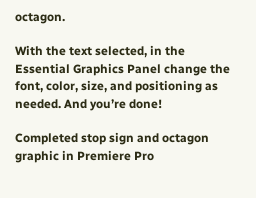octagon.

With the text selected, in the Essential Graphics Panel change the font, color, size, and positioning as needed. And you’re done!

Completed stop sign and octagon graphic in Premiere Pro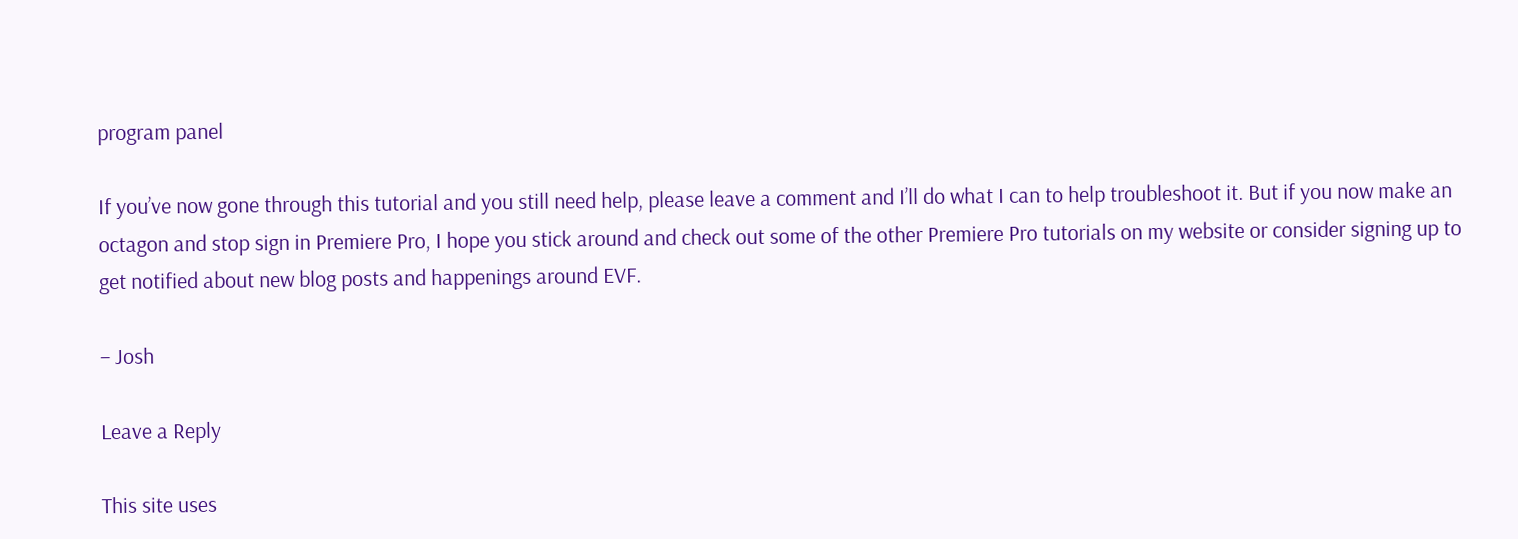program panel

If you’ve now gone through this tutorial and you still need help, please leave a comment and I’ll do what I can to help troubleshoot it. But if you now make an octagon and stop sign in Premiere Pro, I hope you stick around and check out some of the other Premiere Pro tutorials on my website or consider signing up to get notified about new blog posts and happenings around EVF.

– Josh

Leave a Reply

This site uses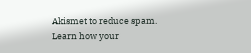Akismet to reduce spam. Learn how your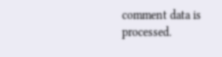comment data is processed.